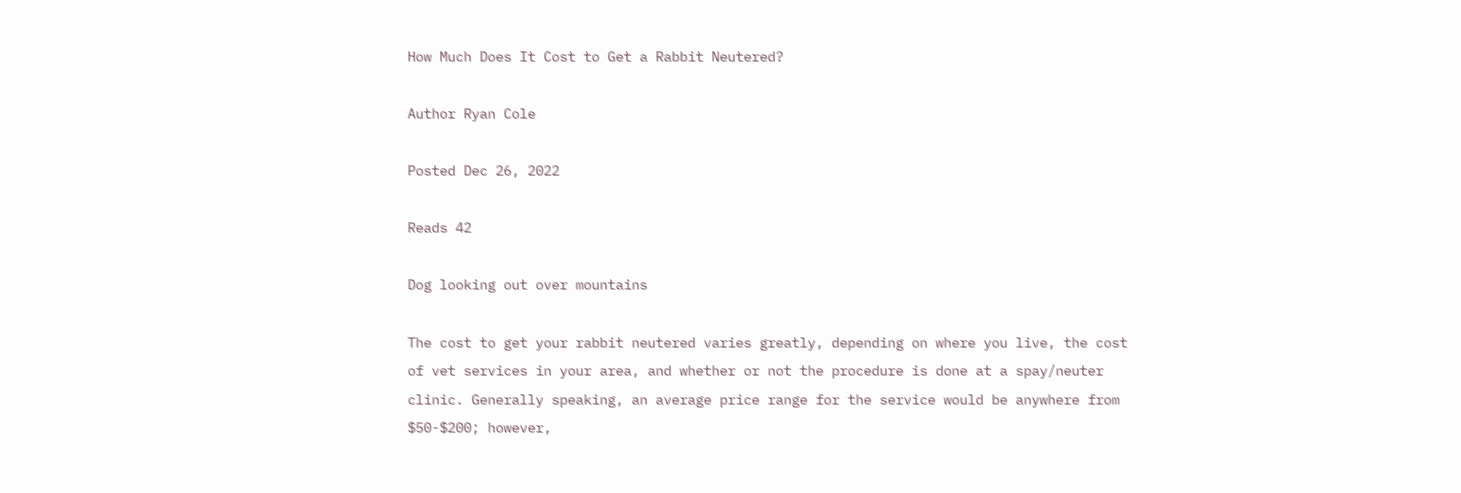How Much Does It Cost to Get a Rabbit Neutered?

Author Ryan Cole

Posted Dec 26, 2022

Reads 42

Dog looking out over mountains

The cost to get your rabbit neutered varies greatly, depending on where you live, the cost of vet services in your area, and whether or not the procedure is done at a spay/neuter clinic. Generally speaking, an average price range for the service would be anywhere from $50-$200; however,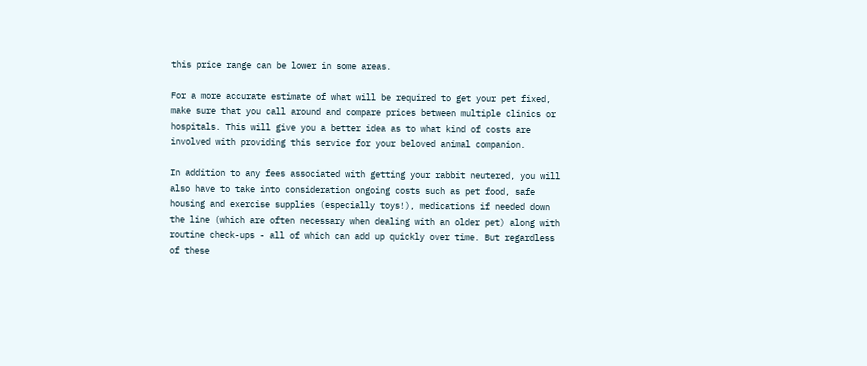this price range can be lower in some areas.

For a more accurate estimate of what will be required to get your pet fixed, make sure that you call around and compare prices between multiple clinics or hospitals. This will give you a better idea as to what kind of costs are involved with providing this service for your beloved animal companion.

In addition to any fees associated with getting your rabbit neutered, you will also have to take into consideration ongoing costs such as pet food, safe housing and exercise supplies (especially toys!), medications if needed down the line (which are often necessary when dealing with an older pet) along with routine check-ups - all of which can add up quickly over time. But regardless of these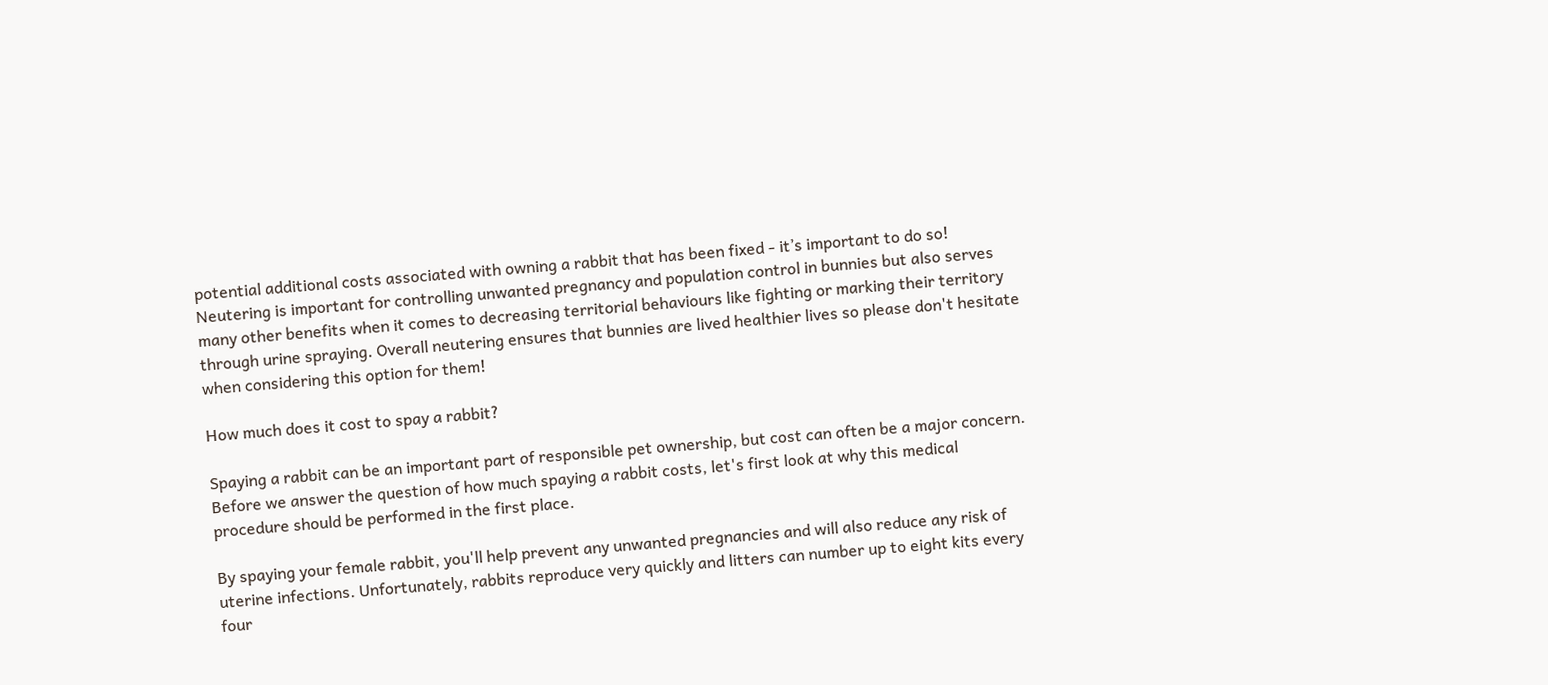potential additional costs associated with owning a rabbit that has been fixed - it’s important to do so! Neutering is important for controlling unwanted pregnancy and population control in bunnies but also serves many other benefits when it comes to decreasing territorial behaviours like fighting or marking their territory through urine spraying. Overall neutering ensures that bunnies are lived healthier lives so please don't hesitate when considering this option for them!

How much does it cost to spay a rabbit?

Spaying a rabbit can be an important part of responsible pet ownership, but cost can often be a major concern. Before we answer the question of how much spaying a rabbit costs, let's first look at why this medical procedure should be performed in the first place.

By spaying your female rabbit, you'll help prevent any unwanted pregnancies and will also reduce any risk of uterine infections. Unfortunately, rabbits reproduce very quickly and litters can number up to eight kits every four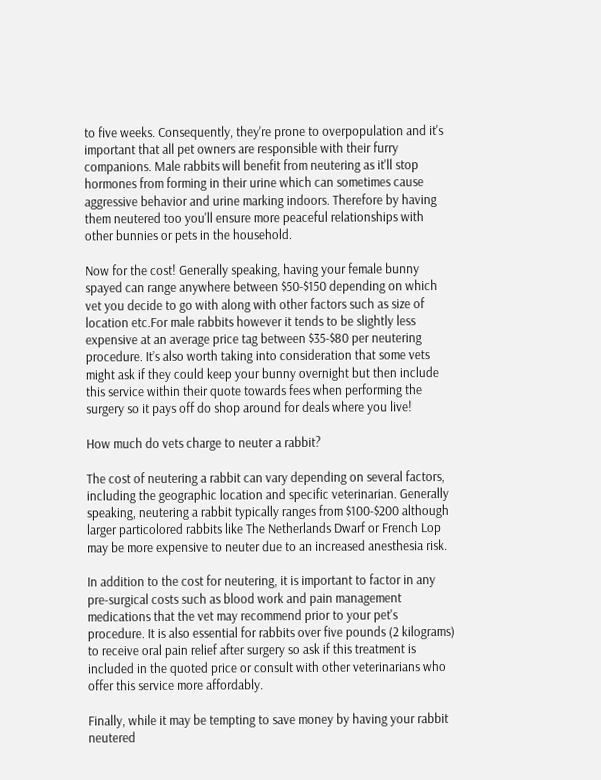to five weeks. Consequently, they're prone to overpopulation and it's important that all pet owners are responsible with their furry companions. Male rabbits will benefit from neutering as it'll stop hormones from forming in their urine which can sometimes cause aggressive behavior and urine marking indoors. Therefore by having them neutered too you'll ensure more peaceful relationships with other bunnies or pets in the household.

Now for the cost! Generally speaking, having your female bunny spayed can range anywhere between $50-$150 depending on which vet you decide to go with along with other factors such as size of location etc.For male rabbits however it tends to be slightly less expensive at an average price tag between $35-$80 per neutering procedure. It’s also worth taking into consideration that some vets might ask if they could keep your bunny overnight but then include this service within their quote towards fees when performing the surgery so it pays off do shop around for deals where you live!

How much do vets charge to neuter a rabbit?

The cost of neutering a rabbit can vary depending on several factors, including the geographic location and specific veterinarian. Generally speaking, neutering a rabbit typically ranges from $100-$200 although larger particolored rabbits like The Netherlands Dwarf or French Lop may be more expensive to neuter due to an increased anesthesia risk.

In addition to the cost for neutering, it is important to factor in any pre-surgical costs such as blood work and pain management medications that the vet may recommend prior to your pet's procedure. It is also essential for rabbits over five pounds (2 kilograms) to receive oral pain relief after surgery so ask if this treatment is included in the quoted price or consult with other veterinarians who offer this service more affordably.

Finally, while it may be tempting to save money by having your rabbit neutered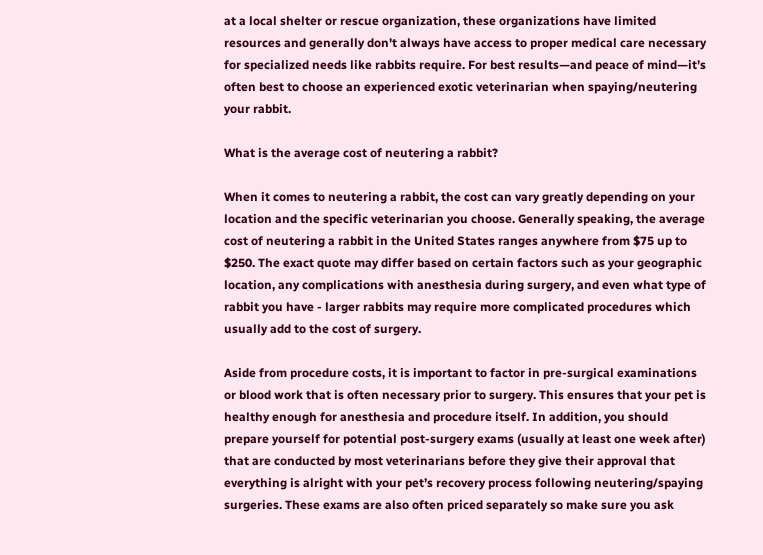at a local shelter or rescue organization, these organizations have limited resources and generally don't always have access to proper medical care necessary for specialized needs like rabbits require. For best results—and peace of mind—it’s often best to choose an experienced exotic veterinarian when spaying/neutering your rabbit.

What is the average cost of neutering a rabbit?

When it comes to neutering a rabbit, the cost can vary greatly depending on your location and the specific veterinarian you choose. Generally speaking, the average cost of neutering a rabbit in the United States ranges anywhere from $75 up to $250. The exact quote may differ based on certain factors such as your geographic location, any complications with anesthesia during surgery, and even what type of rabbit you have - larger rabbits may require more complicated procedures which usually add to the cost of surgery.

Aside from procedure costs, it is important to factor in pre-surgical examinations or blood work that is often necessary prior to surgery. This ensures that your pet is healthy enough for anesthesia and procedure itself. In addition, you should prepare yourself for potential post-surgery exams (usually at least one week after) that are conducted by most veterinarians before they give their approval that everything is alright with your pet’s recovery process following neutering/spaying surgeries. These exams are also often priced separately so make sure you ask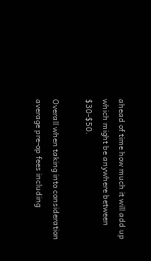ahead of time how much it will add up which might be anywhere between $30-$50.

Overall when taking into consideration average pre-op fees including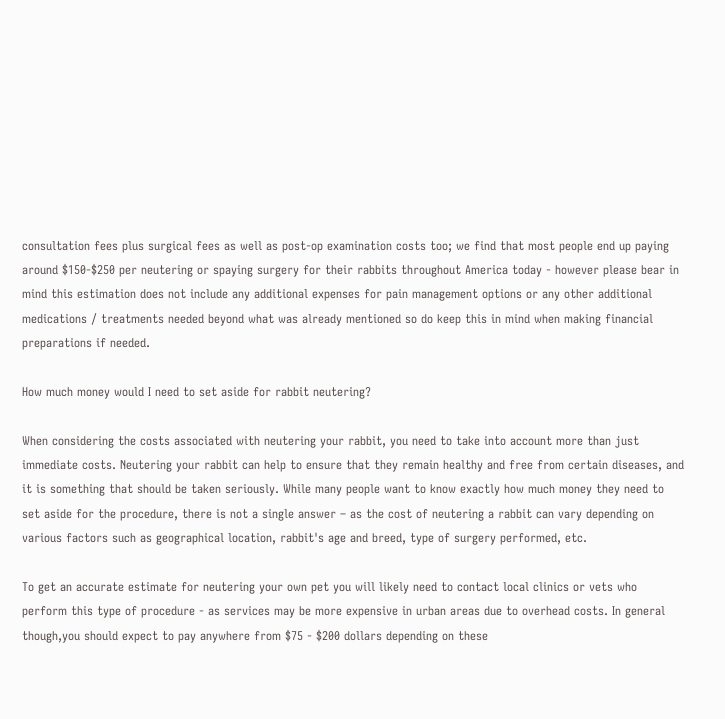consultation fees plus surgical fees as well as post-op examination costs too; we find that most people end up paying around $150-$250 per neutering or spaying surgery for their rabbits throughout America today - however please bear in mind this estimation does not include any additional expenses for pain management options or any other additional medications / treatments needed beyond what was already mentioned so do keep this in mind when making financial preparations if needed.

How much money would I need to set aside for rabbit neutering?

When considering the costs associated with neutering your rabbit, you need to take into account more than just immediate costs. Neutering your rabbit can help to ensure that they remain healthy and free from certain diseases, and it is something that should be taken seriously. While many people want to know exactly how much money they need to set aside for the procedure, there is not a single answer – as the cost of neutering a rabbit can vary depending on various factors such as geographical location, rabbit's age and breed, type of surgery performed, etc.

To get an accurate estimate for neutering your own pet you will likely need to contact local clinics or vets who perform this type of procedure - as services may be more expensive in urban areas due to overhead costs. In general though,you should expect to pay anywhere from $75 - $200 dollars depending on these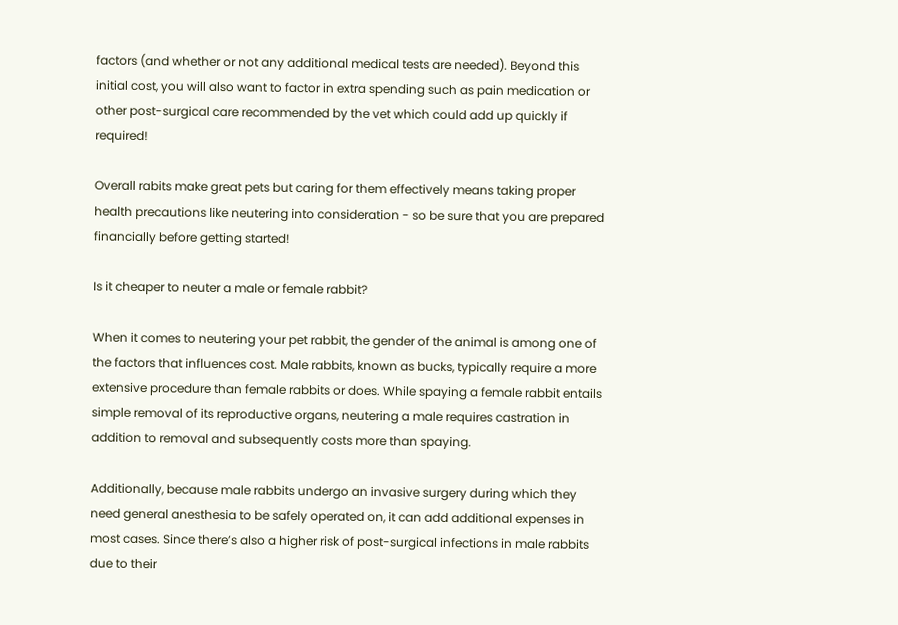factors (and whether or not any additional medical tests are needed). Beyond this initial cost, you will also want to factor in extra spending such as pain medication or other post-surgical care recommended by the vet which could add up quickly if required!

Overall rabits make great pets but caring for them effectively means taking proper health precautions like neutering into consideration - so be sure that you are prepared financially before getting started!

Is it cheaper to neuter a male or female rabbit?

When it comes to neutering your pet rabbit, the gender of the animal is among one of the factors that influences cost. Male rabbits, known as bucks, typically require a more extensive procedure than female rabbits or does. While spaying a female rabbit entails simple removal of its reproductive organs, neutering a male requires castration in addition to removal and subsequently costs more than spaying.

Additionally, because male rabbits undergo an invasive surgery during which they need general anesthesia to be safely operated on, it can add additional expenses in most cases. Since there’s also a higher risk of post-surgical infections in male rabbits due to their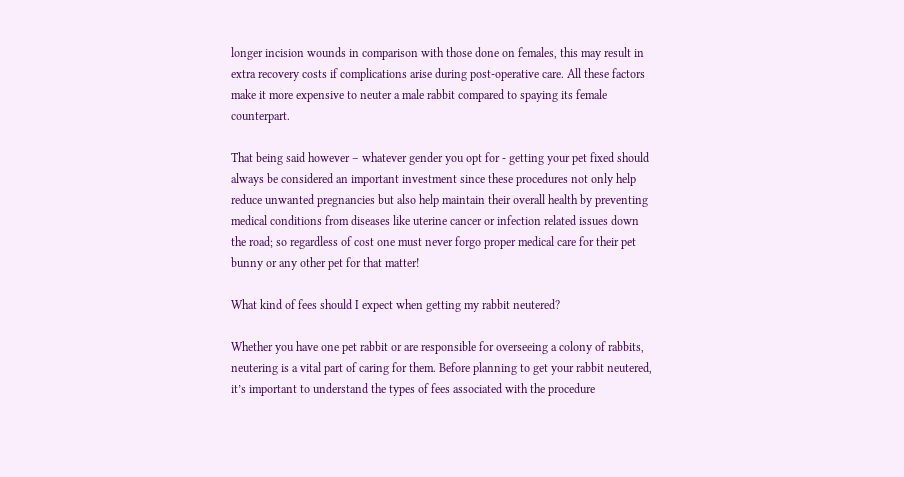longer incision wounds in comparison with those done on females, this may result in extra recovery costs if complications arise during post-operative care. All these factors make it more expensive to neuter a male rabbit compared to spaying its female counterpart.

That being said however – whatever gender you opt for - getting your pet fixed should always be considered an important investment since these procedures not only help reduce unwanted pregnancies but also help maintain their overall health by preventing medical conditions from diseases like uterine cancer or infection related issues down the road; so regardless of cost one must never forgo proper medical care for their pet bunny or any other pet for that matter!

What kind of fees should I expect when getting my rabbit neutered?

Whether you have one pet rabbit or are responsible for overseeing a colony of rabbits, neutering is a vital part of caring for them. Before planning to get your rabbit neutered, it’s important to understand the types of fees associated with the procedure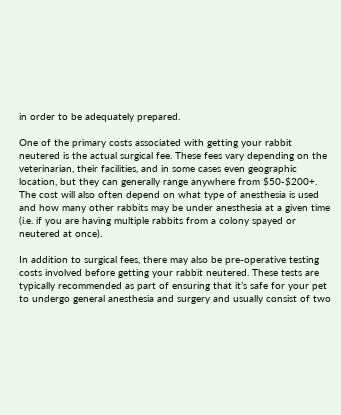in order to be adequately prepared.

One of the primary costs associated with getting your rabbit neutered is the actual surgical fee. These fees vary depending on the veterinarian, their facilities, and in some cases even geographic location, but they can generally range anywhere from $50-$200+. The cost will also often depend on what type of anesthesia is used and how many other rabbits may be under anesthesia at a given time (i.e. if you are having multiple rabbits from a colony spayed or neutered at once).

In addition to surgical fees, there may also be pre-operative testing costs involved before getting your rabbit neutered. These tests are typically recommended as part of ensuring that it’s safe for your pet to undergo general anesthesia and surgery and usually consist of two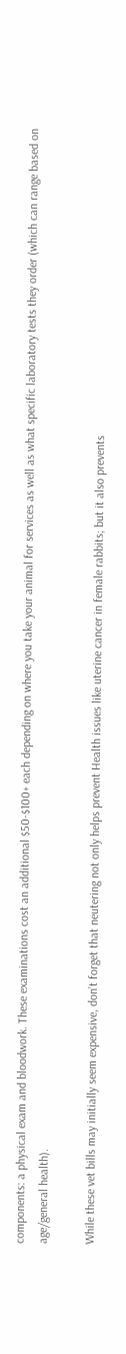components: a physical exam and bloodwork. These examinations cost an additional $50-$100+ each depending on where you take your animal for services as well as what specific laboratory tests they order (which can range based on age/general health).

While these vet bills may initially seem expensive, don’t forget that neutering not only helps prevent Health issues like uterine cancer in female rabbits; but it also prevents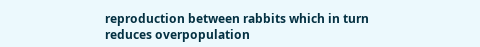reproduction between rabbits which in turn reduces overpopulation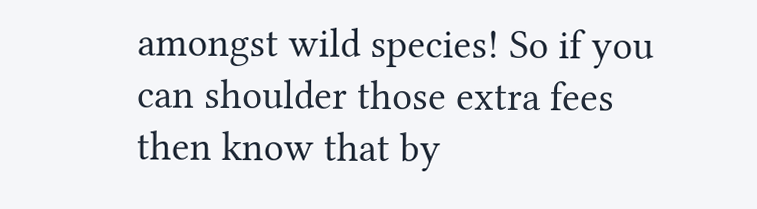amongst wild species! So if you can shoulder those extra fees then know that by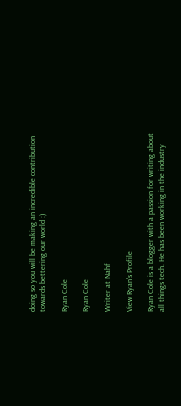doing so you will be making an incredible contribution towards bettering our world :)

Ryan Cole

Ryan Cole

Writer at Nahf

View Ryan's Profile

Ryan Cole is a blogger with a passion for writing about all things tech. He has been working in the industry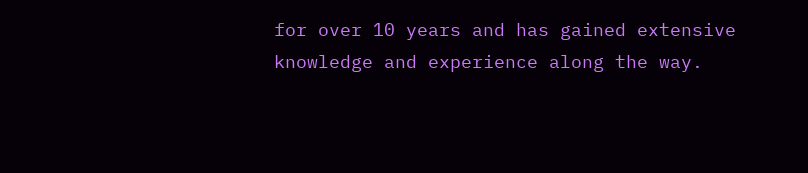for over 10 years and has gained extensive knowledge and experience along the way.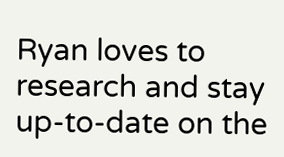Ryan loves to research and stay up-to-date on the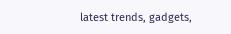latest trends, gadgets,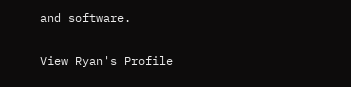and software.

View Ryan's Profile